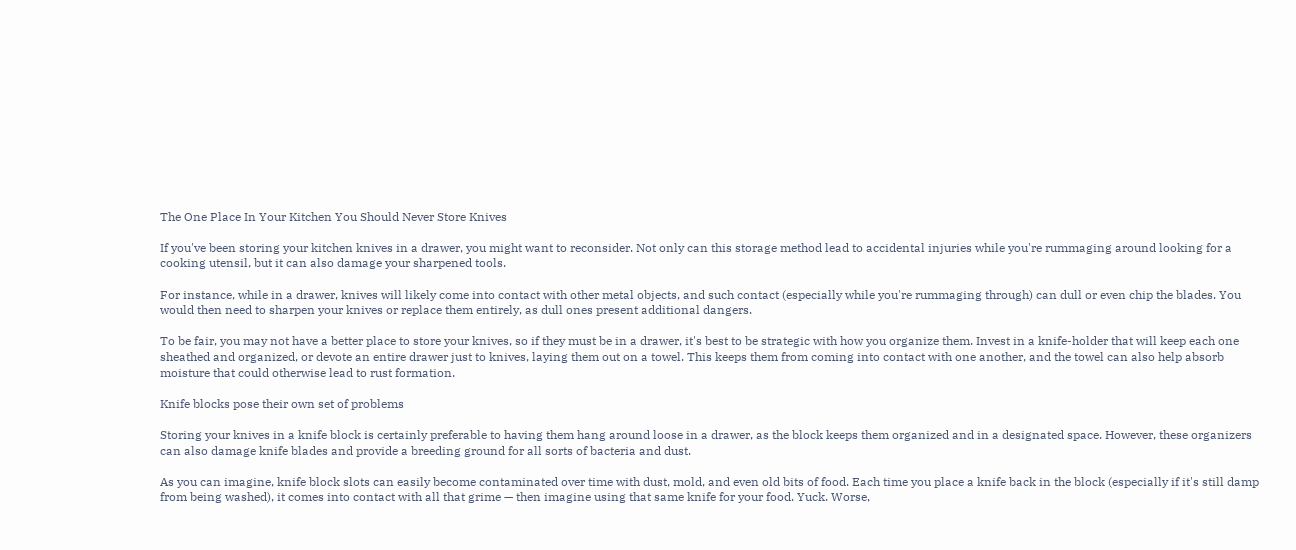The One Place In Your Kitchen You Should Never Store Knives

If you've been storing your kitchen knives in a drawer, you might want to reconsider. Not only can this storage method lead to accidental injuries while you're rummaging around looking for a cooking utensil, but it can also damage your sharpened tools.

For instance, while in a drawer, knives will likely come into contact with other metal objects, and such contact (especially while you're rummaging through) can dull or even chip the blades. You would then need to sharpen your knives or replace them entirely, as dull ones present additional dangers.

To be fair, you may not have a better place to store your knives, so if they must be in a drawer, it's best to be strategic with how you organize them. Invest in a knife-holder that will keep each one sheathed and organized, or devote an entire drawer just to knives, laying them out on a towel. This keeps them from coming into contact with one another, and the towel can also help absorb moisture that could otherwise lead to rust formation.

Knife blocks pose their own set of problems

Storing your knives in a knife block is certainly preferable to having them hang around loose in a drawer, as the block keeps them organized and in a designated space. However, these organizers can also damage knife blades and provide a breeding ground for all sorts of bacteria and dust.

As you can imagine, knife block slots can easily become contaminated over time with dust, mold, and even old bits of food. Each time you place a knife back in the block (especially if it's still damp from being washed), it comes into contact with all that grime — then imagine using that same knife for your food. Yuck. Worse,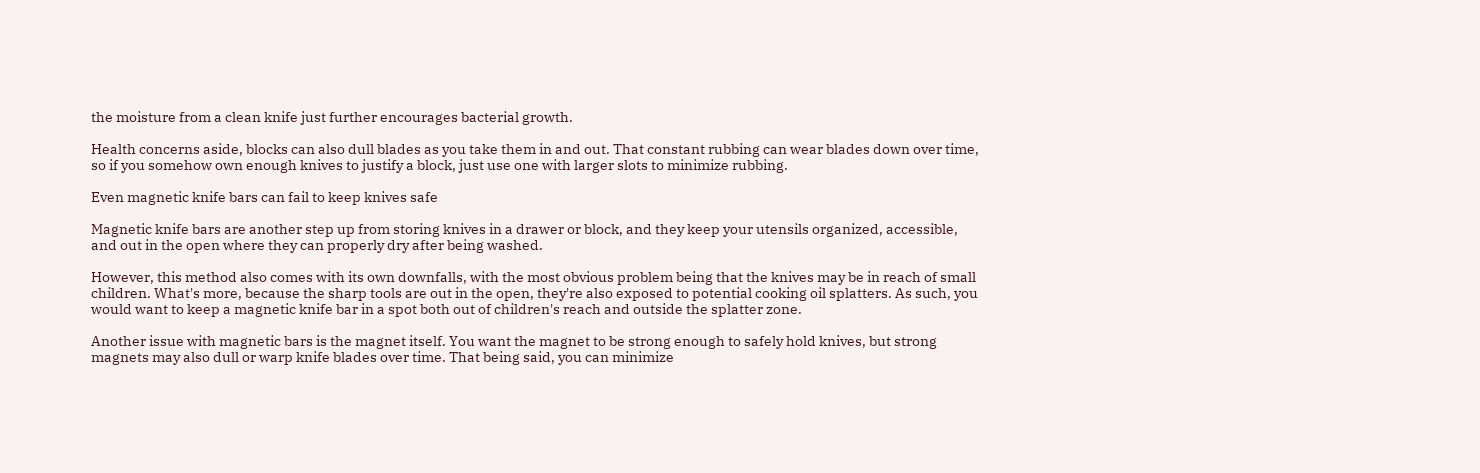the moisture from a clean knife just further encourages bacterial growth.

Health concerns aside, blocks can also dull blades as you take them in and out. That constant rubbing can wear blades down over time, so if you somehow own enough knives to justify a block, just use one with larger slots to minimize rubbing.

Even magnetic knife bars can fail to keep knives safe

Magnetic knife bars are another step up from storing knives in a drawer or block, and they keep your utensils organized, accessible, and out in the open where they can properly dry after being washed.

However, this method also comes with its own downfalls, with the most obvious problem being that the knives may be in reach of small children. What's more, because the sharp tools are out in the open, they're also exposed to potential cooking oil splatters. As such, you would want to keep a magnetic knife bar in a spot both out of children's reach and outside the splatter zone.

Another issue with magnetic bars is the magnet itself. You want the magnet to be strong enough to safely hold knives, but strong magnets may also dull or warp knife blades over time. That being said, you can minimize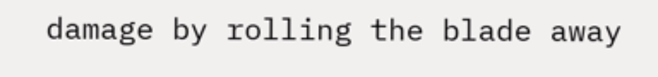damage by rolling the blade away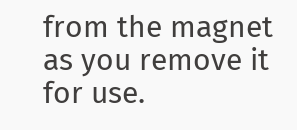from the magnet as you remove it for use.